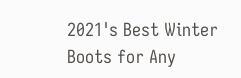2021's Best Winter Boots for Any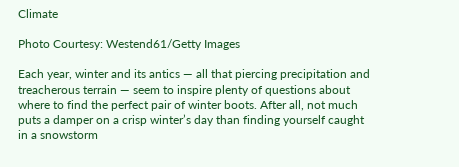Climate

Photo Courtesy: Westend61/Getty Images

Each year, winter and its antics — all that piercing precipitation and treacherous terrain — seem to inspire plenty of questions about where to find the perfect pair of winter boots. After all, not much puts a damper on a crisp winter’s day than finding yourself caught in a snowstorm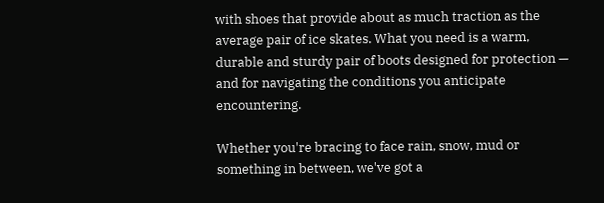with shoes that provide about as much traction as the average pair of ice skates. What you need is a warm, durable and sturdy pair of boots designed for protection — and for navigating the conditions you anticipate encountering.

Whether you're bracing to face rain, snow, mud or something in between, we've got a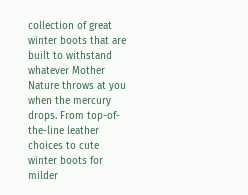collection of great winter boots that are built to withstand whatever Mother Nature throws at you when the mercury drops. From top-of-the-line leather choices to cute winter boots for milder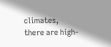climates, there are high-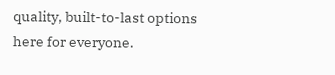quality, built-to-last options here for everyone.